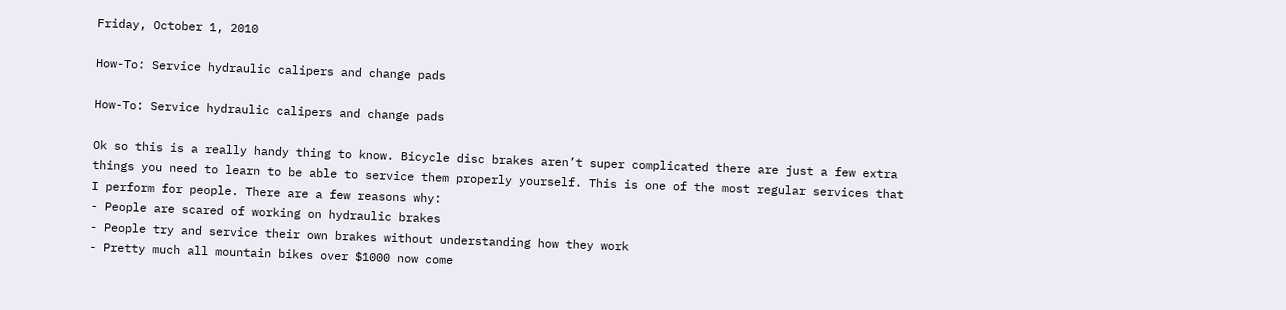Friday, October 1, 2010

How-To: Service hydraulic calipers and change pads

How-To: Service hydraulic calipers and change pads

Ok so this is a really handy thing to know. Bicycle disc brakes aren’t super complicated there are just a few extra things you need to learn to be able to service them properly yourself. This is one of the most regular services that I perform for people. There are a few reasons why:
- People are scared of working on hydraulic brakes
- People try and service their own brakes without understanding how they work
- Pretty much all mountain bikes over $1000 now come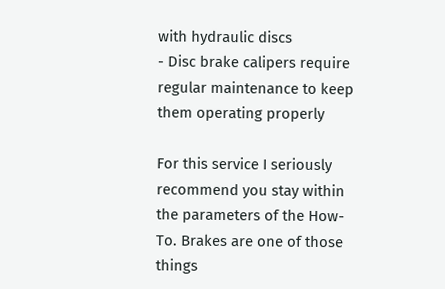with hydraulic discs
- Disc brake calipers require regular maintenance to keep them operating properly

For this service I seriously recommend you stay within the parameters of the How-To. Brakes are one of those things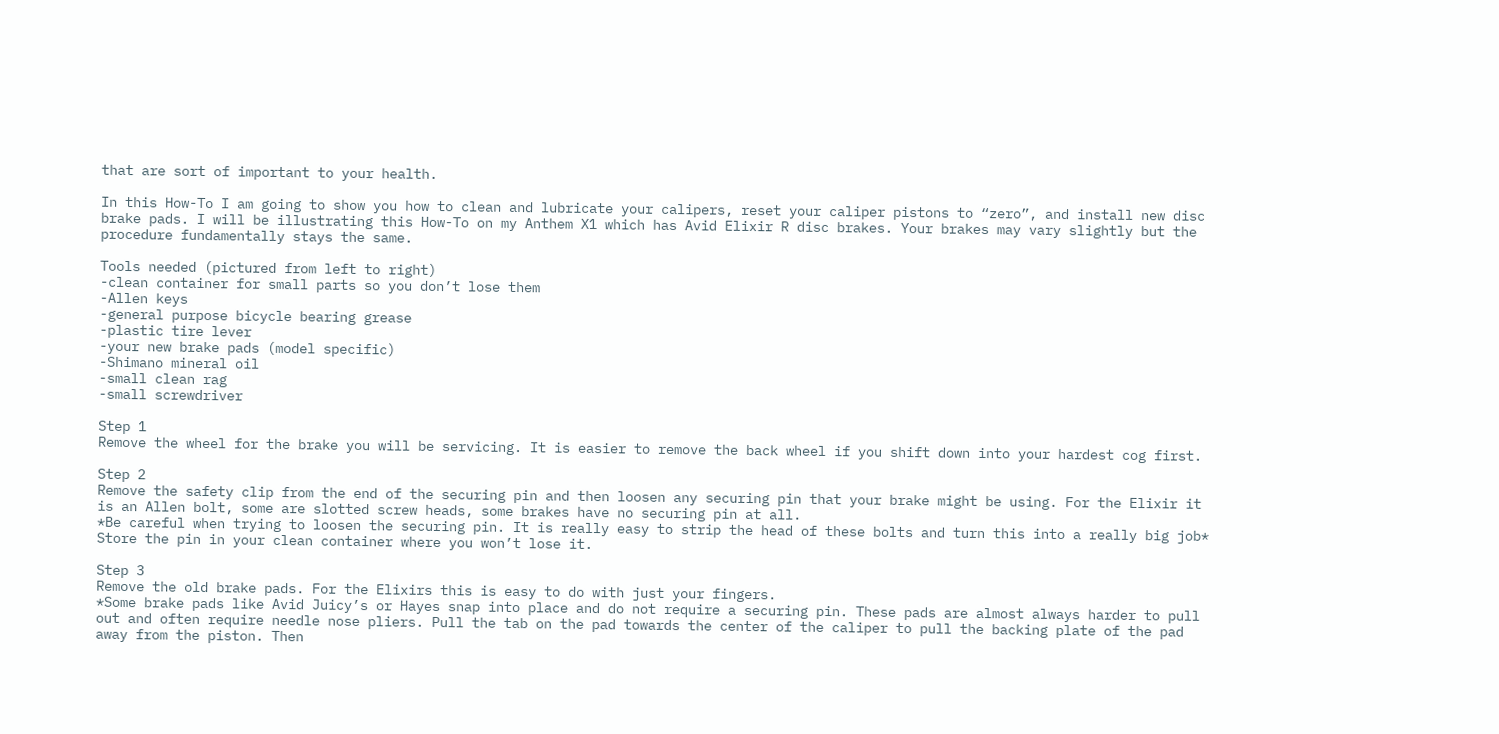that are sort of important to your health.

In this How-To I am going to show you how to clean and lubricate your calipers, reset your caliper pistons to “zero”, and install new disc brake pads. I will be illustrating this How-To on my Anthem X1 which has Avid Elixir R disc brakes. Your brakes may vary slightly but the procedure fundamentally stays the same.

Tools needed (pictured from left to right)
-clean container for small parts so you don’t lose them
-Allen keys
-general purpose bicycle bearing grease
-plastic tire lever
-your new brake pads (model specific)
-Shimano mineral oil
-small clean rag
-small screwdriver

Step 1
Remove the wheel for the brake you will be servicing. It is easier to remove the back wheel if you shift down into your hardest cog first.

Step 2
Remove the safety clip from the end of the securing pin and then loosen any securing pin that your brake might be using. For the Elixir it is an Allen bolt, some are slotted screw heads, some brakes have no securing pin at all.
*Be careful when trying to loosen the securing pin. It is really easy to strip the head of these bolts and turn this into a really big job*
Store the pin in your clean container where you won’t lose it.

Step 3
Remove the old brake pads. For the Elixirs this is easy to do with just your fingers.
*Some brake pads like Avid Juicy’s or Hayes snap into place and do not require a securing pin. These pads are almost always harder to pull out and often require needle nose pliers. Pull the tab on the pad towards the center of the caliper to pull the backing plate of the pad away from the piston. Then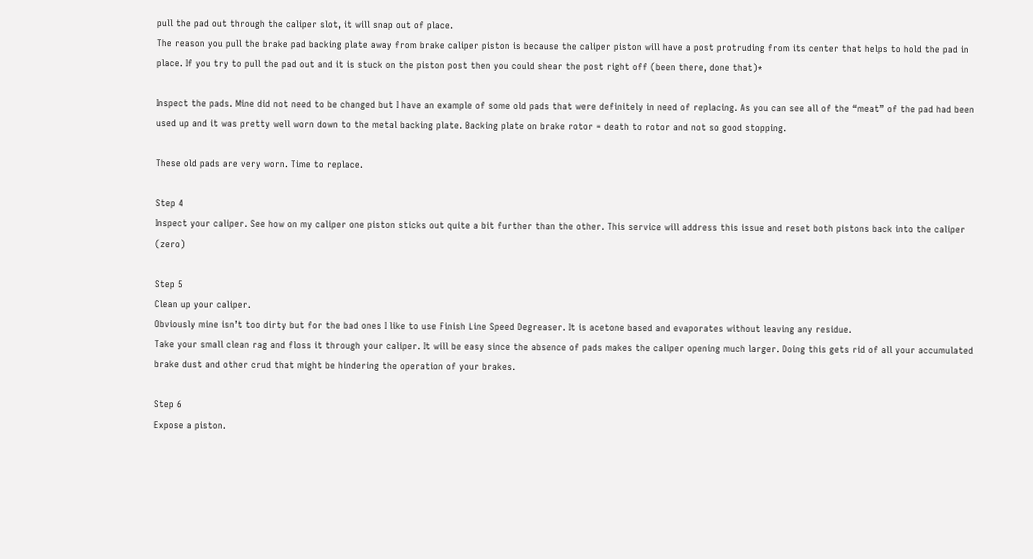pull the pad out through the caliper slot, it will snap out of place.
The reason you pull the brake pad backing plate away from brake caliper piston is because the caliper piston will have a post protruding from its center that helps to hold the pad in place. If you try to pull the pad out and it is stuck on the piston post then you could shear the post right off (been there, done that)*

Inspect the pads. Mine did not need to be changed but I have an example of some old pads that were definitely in need of replacing. As you can see all of the “meat” of the pad had been used up and it was pretty well worn down to the metal backing plate. Backing plate on brake rotor = death to rotor and not so good stopping.

These old pads are very worn. Time to replace.

Step 4
Inspect your caliper. See how on my caliper one piston sticks out quite a bit further than the other. This service will address this issue and reset both pistons back into the caliper (zero)

Step 5
Clean up your caliper.
Obviously mine isn’t too dirty but for the bad ones I like to use Finish Line Speed Degreaser. It is acetone based and evaporates without leaving any residue.
Take your small clean rag and floss it through your caliper. It will be easy since the absence of pads makes the caliper opening much larger. Doing this gets rid of all your accumulated brake dust and other crud that might be hindering the operation of your brakes.

Step 6
Expose a piston.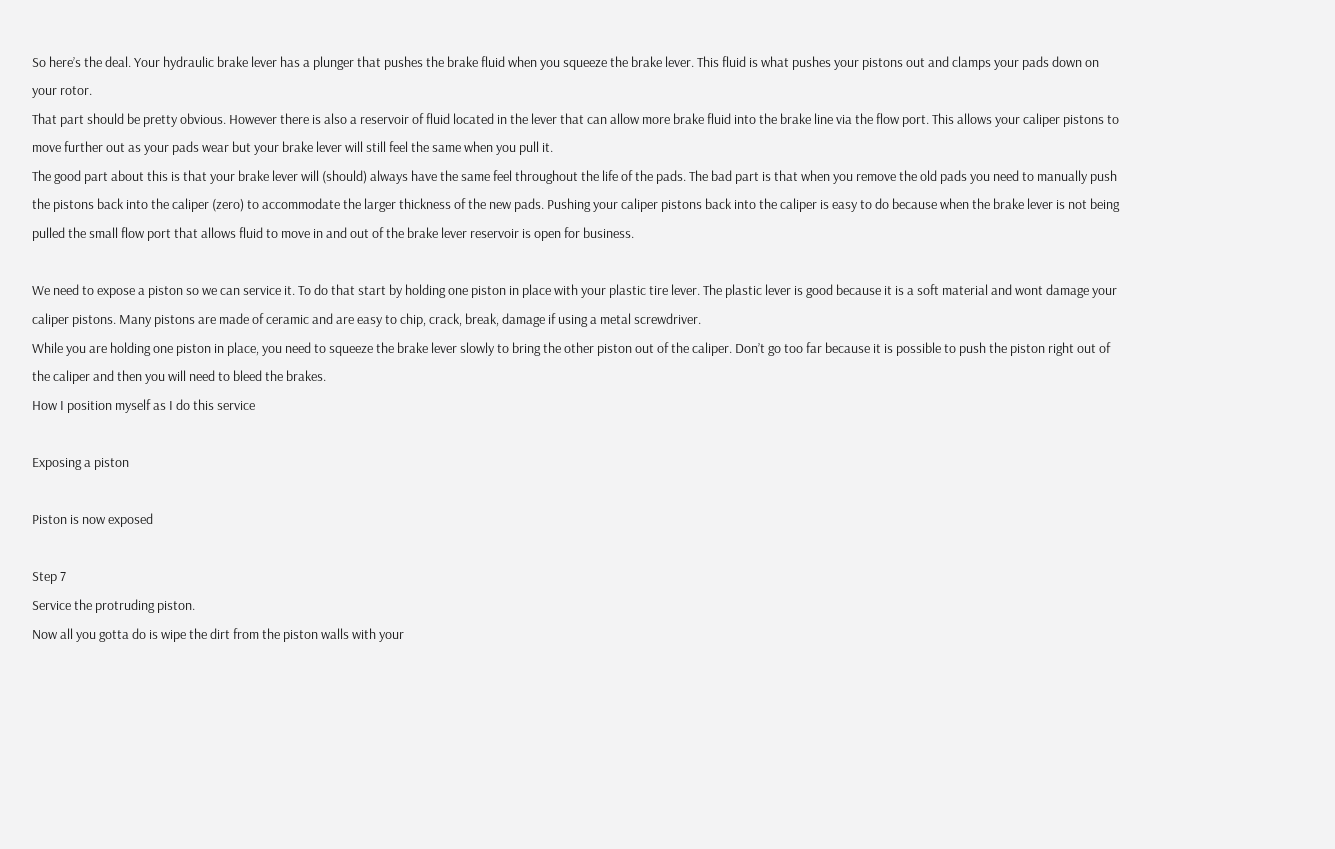So here’s the deal. Your hydraulic brake lever has a plunger that pushes the brake fluid when you squeeze the brake lever. This fluid is what pushes your pistons out and clamps your pads down on your rotor.
That part should be pretty obvious. However there is also a reservoir of fluid located in the lever that can allow more brake fluid into the brake line via the flow port. This allows your caliper pistons to move further out as your pads wear but your brake lever will still feel the same when you pull it.
The good part about this is that your brake lever will (should) always have the same feel throughout the life of the pads. The bad part is that when you remove the old pads you need to manually push the pistons back into the caliper (zero) to accommodate the larger thickness of the new pads. Pushing your caliper pistons back into the caliper is easy to do because when the brake lever is not being pulled the small flow port that allows fluid to move in and out of the brake lever reservoir is open for business.

We need to expose a piston so we can service it. To do that start by holding one piston in place with your plastic tire lever. The plastic lever is good because it is a soft material and wont damage your caliper pistons. Many pistons are made of ceramic and are easy to chip, crack, break, damage if using a metal screwdriver.
While you are holding one piston in place, you need to squeeze the brake lever slowly to bring the other piston out of the caliper. Don’t go too far because it is possible to push the piston right out of the caliper and then you will need to bleed the brakes.
How I position myself as I do this service

Exposing a piston

Piston is now exposed

Step 7
Service the protruding piston.
Now all you gotta do is wipe the dirt from the piston walls with your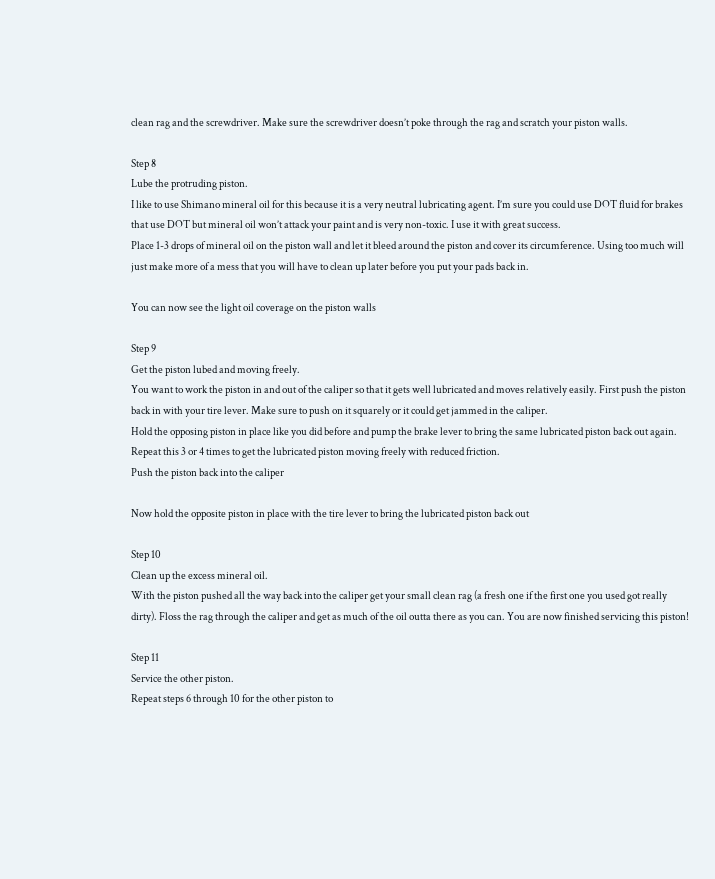clean rag and the screwdriver. Make sure the screwdriver doesn’t poke through the rag and scratch your piston walls.

Step 8
Lube the protruding piston.
I like to use Shimano mineral oil for this because it is a very neutral lubricating agent. I’m sure you could use DOT fluid for brakes that use DOT but mineral oil won’t attack your paint and is very non-toxic. I use it with great success.
Place 1-3 drops of mineral oil on the piston wall and let it bleed around the piston and cover its circumference. Using too much will just make more of a mess that you will have to clean up later before you put your pads back in.

You can now see the light oil coverage on the piston walls

Step 9
Get the piston lubed and moving freely.
You want to work the piston in and out of the caliper so that it gets well lubricated and moves relatively easily. First push the piston back in with your tire lever. Make sure to push on it squarely or it could get jammed in the caliper.
Hold the opposing piston in place like you did before and pump the brake lever to bring the same lubricated piston back out again. Repeat this 3 or 4 times to get the lubricated piston moving freely with reduced friction.
Push the piston back into the caliper

Now hold the opposite piston in place with the tire lever to bring the lubricated piston back out

Step 10
Clean up the excess mineral oil.
With the piston pushed all the way back into the caliper get your small clean rag (a fresh one if the first one you used got really dirty). Floss the rag through the caliper and get as much of the oil outta there as you can. You are now finished servicing this piston!

Step 11
Service the other piston.
Repeat steps 6 through 10 for the other piston to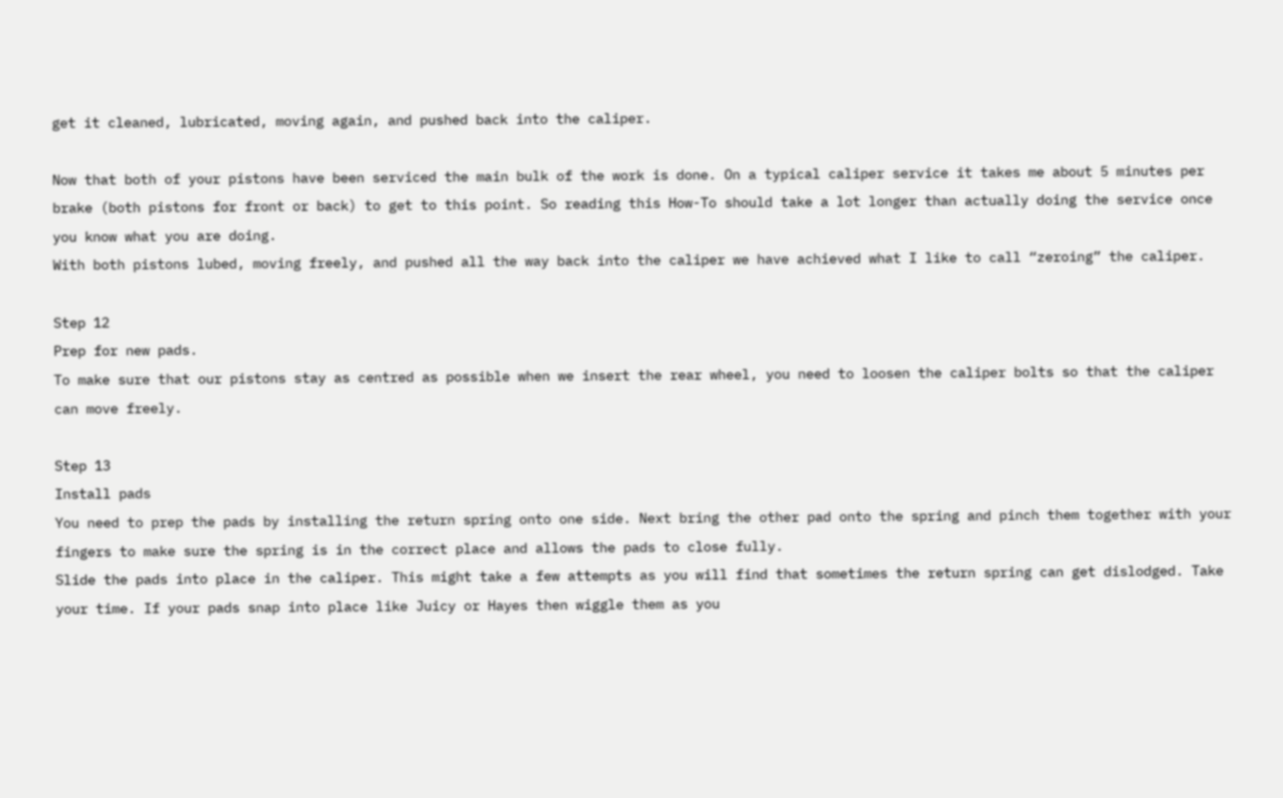get it cleaned, lubricated, moving again, and pushed back into the caliper.

Now that both of your pistons have been serviced the main bulk of the work is done. On a typical caliper service it takes me about 5 minutes per brake (both pistons for front or back) to get to this point. So reading this How-To should take a lot longer than actually doing the service once you know what you are doing.
With both pistons lubed, moving freely, and pushed all the way back into the caliper we have achieved what I like to call “zeroing” the caliper.

Step 12
Prep for new pads.
To make sure that our pistons stay as centred as possible when we insert the rear wheel, you need to loosen the caliper bolts so that the caliper can move freely.

Step 13
Install pads
You need to prep the pads by installing the return spring onto one side. Next bring the other pad onto the spring and pinch them together with your fingers to make sure the spring is in the correct place and allows the pads to close fully.
Slide the pads into place in the caliper. This might take a few attempts as you will find that sometimes the return spring can get dislodged. Take your time. If your pads snap into place like Juicy or Hayes then wiggle them as you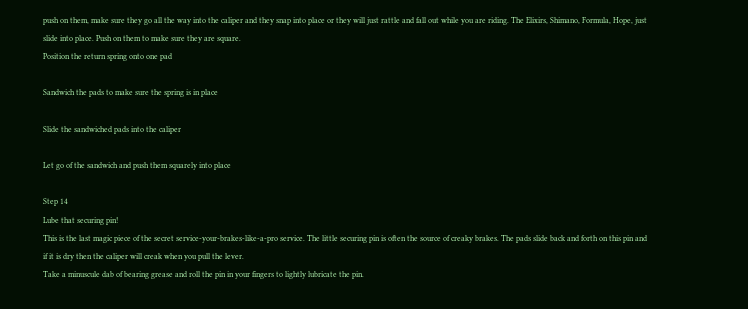push on them, make sure they go all the way into the caliper and they snap into place or they will just rattle and fall out while you are riding. The Elixirs, Shimano, Formula, Hope, just slide into place. Push on them to make sure they are square.
Position the return spring onto one pad

Sandwich the pads to make sure the spring is in place

Slide the sandwiched pads into the caliper

Let go of the sandwich and push them squarely into place

Step 14
Lube that securing pin!
This is the last magic piece of the secret service-your-brakes-like-a-pro service. The little securing pin is often the source of creaky brakes. The pads slide back and forth on this pin and if it is dry then the caliper will creak when you pull the lever.
Take a minuscule dab of bearing grease and roll the pin in your fingers to lightly lubricate the pin.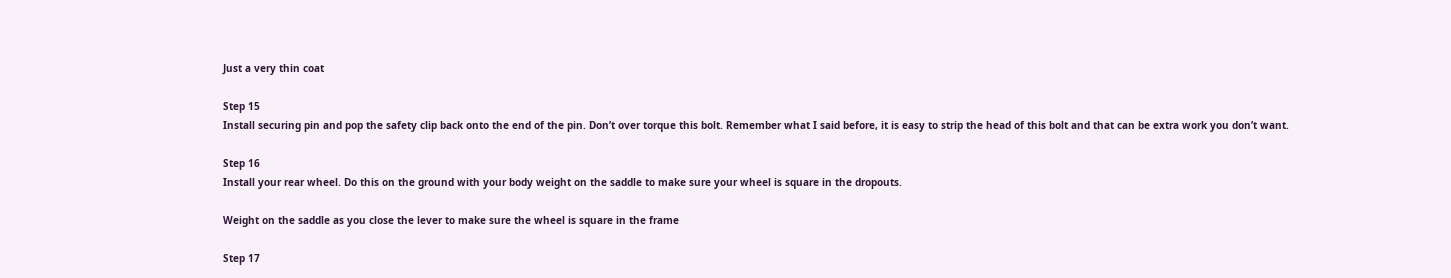Just a very thin coat

Step 15
Install securing pin and pop the safety clip back onto the end of the pin. Don’t over torque this bolt. Remember what I said before, it is easy to strip the head of this bolt and that can be extra work you don’t want.

Step 16
Install your rear wheel. Do this on the ground with your body weight on the saddle to make sure your wheel is square in the dropouts.

Weight on the saddle as you close the lever to make sure the wheel is square in the frame

Step 17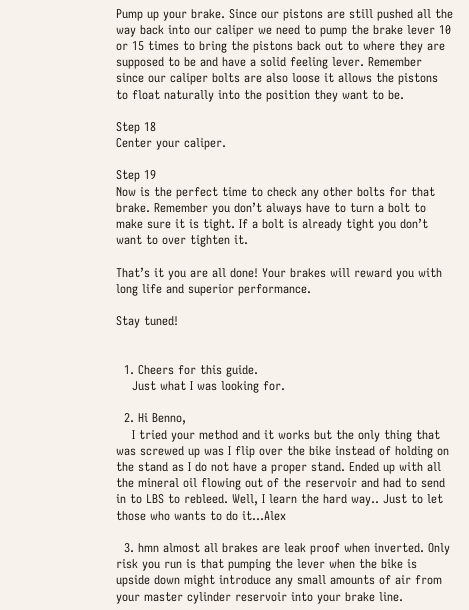Pump up your brake. Since our pistons are still pushed all the way back into our caliper we need to pump the brake lever 10 or 15 times to bring the pistons back out to where they are supposed to be and have a solid feeling lever. Remember since our caliper bolts are also loose it allows the pistons to float naturally into the position they want to be.

Step 18
Center your caliper.

Step 19
Now is the perfect time to check any other bolts for that brake. Remember you don’t always have to turn a bolt to make sure it is tight. If a bolt is already tight you don’t want to over tighten it.

That’s it you are all done! Your brakes will reward you with long life and superior performance.

Stay tuned!


  1. Cheers for this guide.
    Just what I was looking for.

  2. Hi Benno,
    I tried your method and it works but the only thing that was screwed up was I flip over the bike instead of holding on the stand as I do not have a proper stand. Ended up with all the mineral oil flowing out of the reservoir and had to send in to LBS to rebleed. Well, I learn the hard way.. Just to let those who wants to do it...Alex

  3. hmn almost all brakes are leak proof when inverted. Only risk you run is that pumping the lever when the bike is upside down might introduce any small amounts of air from your master cylinder reservoir into your brake line.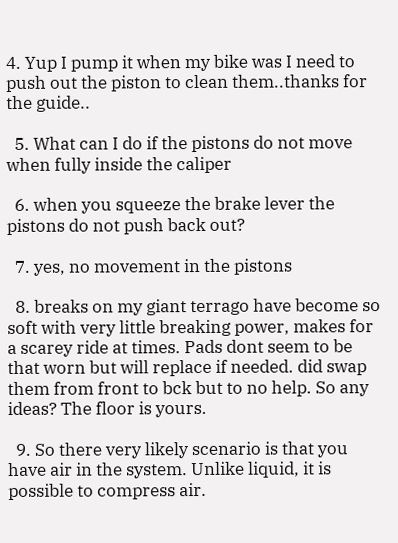4. Yup I pump it when my bike was I need to push out the piston to clean them..thanks for the guide..

  5. What can I do if the pistons do not move when fully inside the caliper

  6. when you squeeze the brake lever the pistons do not push back out?

  7. yes, no movement in the pistons

  8. breaks on my giant terrago have become so soft with very little breaking power, makes for a scarey ride at times. Pads dont seem to be that worn but will replace if needed. did swap them from front to bck but to no help. So any ideas? The floor is yours.

  9. So there very likely scenario is that you have air in the system. Unlike liquid, it is possible to compress air.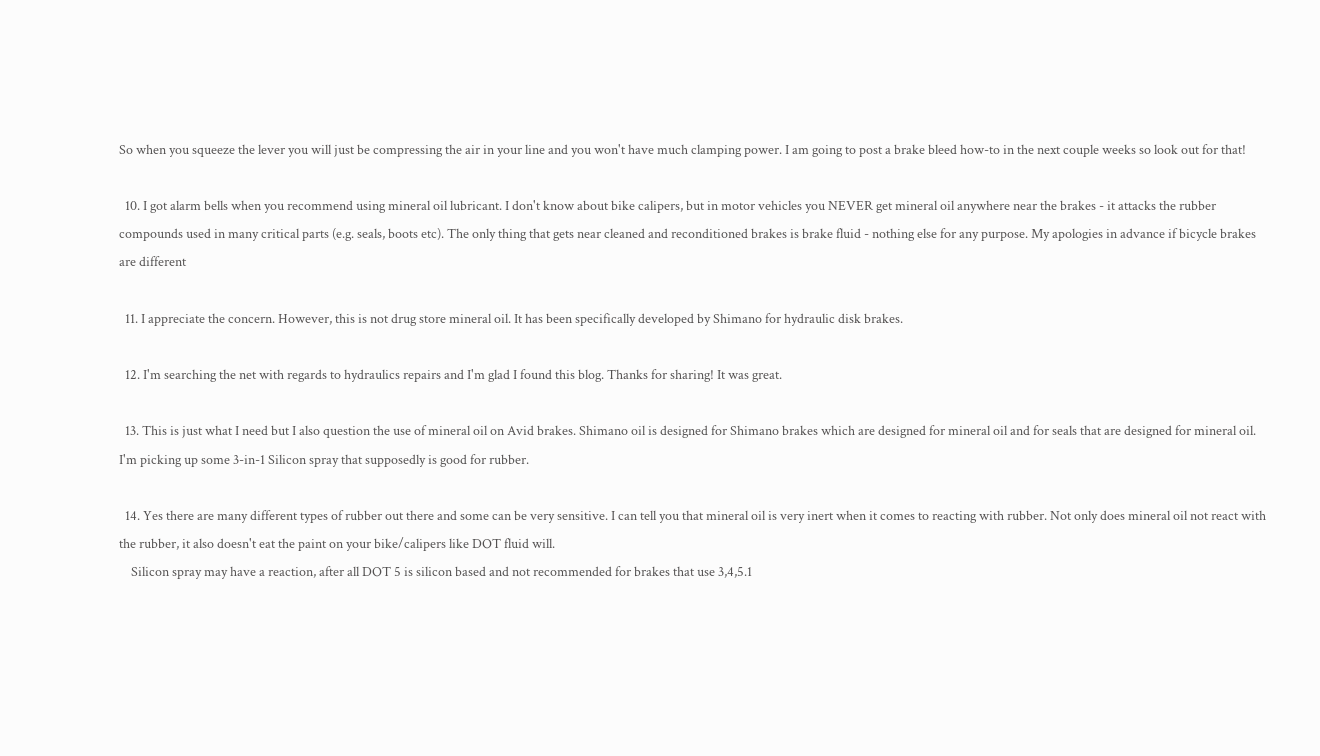So when you squeeze the lever you will just be compressing the air in your line and you won't have much clamping power. I am going to post a brake bleed how-to in the next couple weeks so look out for that!

  10. I got alarm bells when you recommend using mineral oil lubricant. I don't know about bike calipers, but in motor vehicles you NEVER get mineral oil anywhere near the brakes - it attacks the rubber compounds used in many critical parts (e.g. seals, boots etc). The only thing that gets near cleaned and reconditioned brakes is brake fluid - nothing else for any purpose. My apologies in advance if bicycle brakes are different

  11. I appreciate the concern. However, this is not drug store mineral oil. It has been specifically developed by Shimano for hydraulic disk brakes.

  12. I'm searching the net with regards to hydraulics repairs and I'm glad I found this blog. Thanks for sharing! It was great.

  13. This is just what I need but I also question the use of mineral oil on Avid brakes. Shimano oil is designed for Shimano brakes which are designed for mineral oil and for seals that are designed for mineral oil. I'm picking up some 3-in-1 Silicon spray that supposedly is good for rubber.

  14. Yes there are many different types of rubber out there and some can be very sensitive. I can tell you that mineral oil is very inert when it comes to reacting with rubber. Not only does mineral oil not react with the rubber, it also doesn't eat the paint on your bike/calipers like DOT fluid will.
    Silicon spray may have a reaction, after all DOT 5 is silicon based and not recommended for brakes that use 3,4,5.1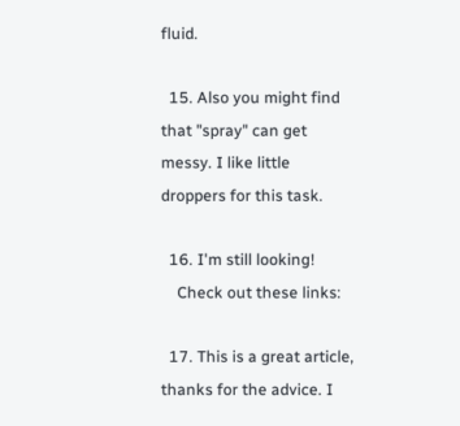fluid.

  15. Also you might find that "spray" can get messy. I like little droppers for this task.

  16. I'm still looking!
    Check out these links:

  17. This is a great article, thanks for the advice. I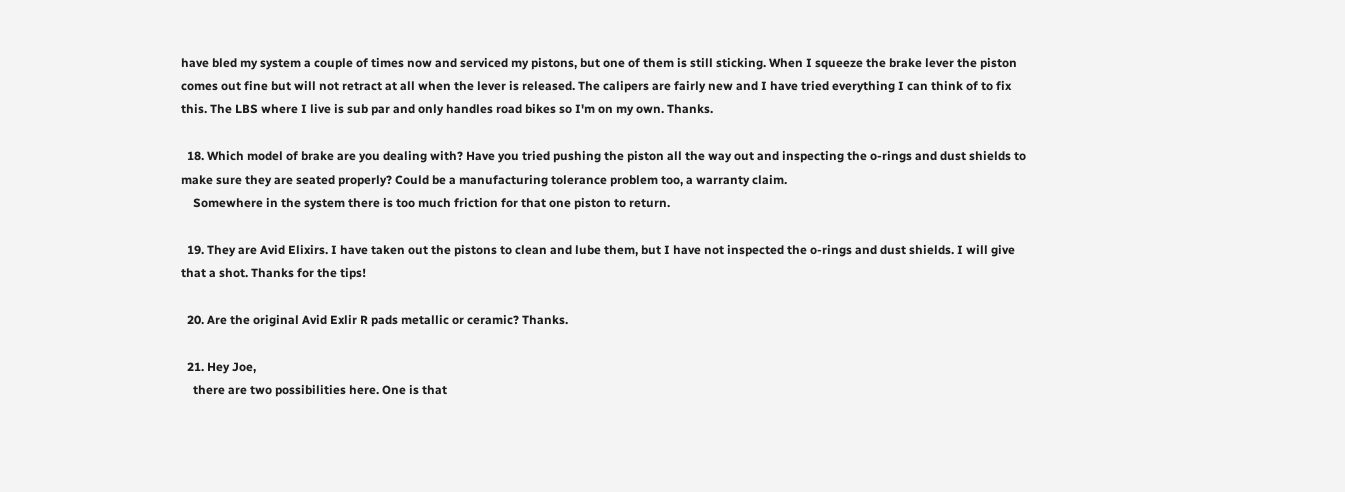have bled my system a couple of times now and serviced my pistons, but one of them is still sticking. When I squeeze the brake lever the piston comes out fine but will not retract at all when the lever is released. The calipers are fairly new and I have tried everything I can think of to fix this. The LBS where I live is sub par and only handles road bikes so I'm on my own. Thanks.

  18. Which model of brake are you dealing with? Have you tried pushing the piston all the way out and inspecting the o-rings and dust shields to make sure they are seated properly? Could be a manufacturing tolerance problem too, a warranty claim.
    Somewhere in the system there is too much friction for that one piston to return.

  19. They are Avid Elixirs. I have taken out the pistons to clean and lube them, but I have not inspected the o-rings and dust shields. I will give that a shot. Thanks for the tips!

  20. Are the original Avid Exlir R pads metallic or ceramic? Thanks.

  21. Hey Joe,
    there are two possibilities here. One is that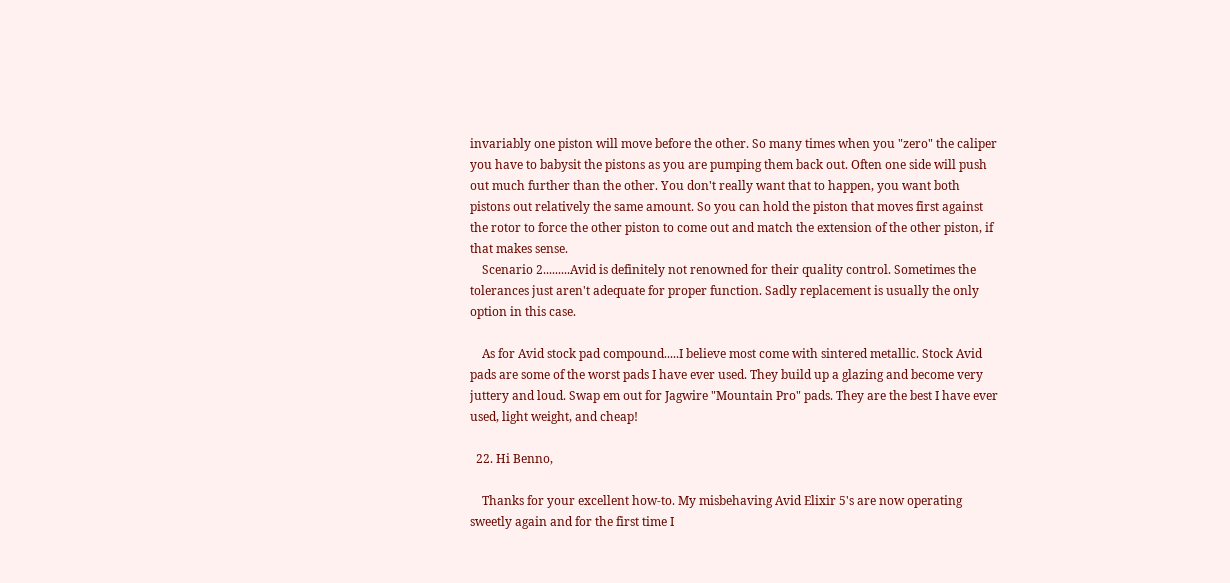invariably one piston will move before the other. So many times when you "zero" the caliper you have to babysit the pistons as you are pumping them back out. Often one side will push out much further than the other. You don't really want that to happen, you want both pistons out relatively the same amount. So you can hold the piston that moves first against the rotor to force the other piston to come out and match the extension of the other piston, if that makes sense.
    Scenario 2.........Avid is definitely not renowned for their quality control. Sometimes the tolerances just aren't adequate for proper function. Sadly replacement is usually the only option in this case.

    As for Avid stock pad compound.....I believe most come with sintered metallic. Stock Avid pads are some of the worst pads I have ever used. They build up a glazing and become very juttery and loud. Swap em out for Jagwire "Mountain Pro" pads. They are the best I have ever used, light weight, and cheap!

  22. Hi Benno,

    Thanks for your excellent how-to. My misbehaving Avid Elixir 5's are now operating sweetly again and for the first time I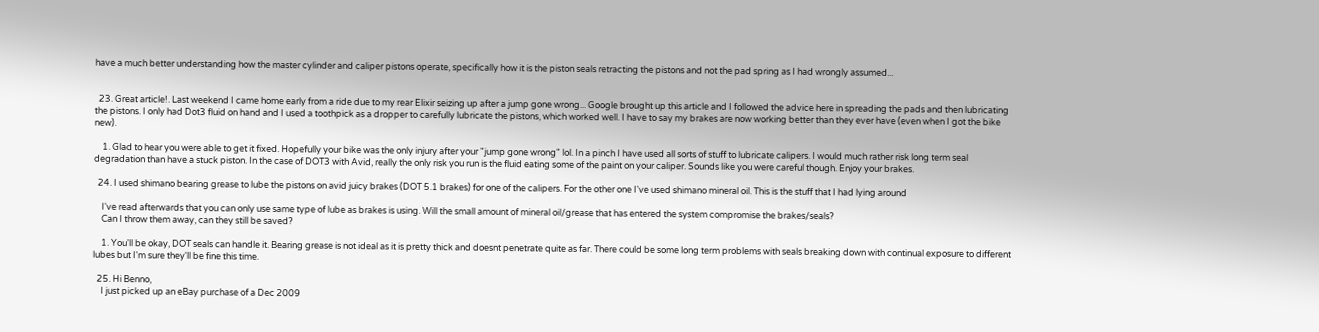have a much better understanding how the master cylinder and caliper pistons operate, specifically how it is the piston seals retracting the pistons and not the pad spring as I had wrongly assumed...


  23. Great article!. Last weekend I came home early from a ride due to my rear Elixir seizing up after a jump gone wrong... Google brought up this article and I followed the advice here in spreading the pads and then lubricating the pistons. I only had Dot3 fluid on hand and I used a toothpick as a dropper to carefully lubricate the pistons, which worked well. I have to say my brakes are now working better than they ever have (even when I got the bike new).

    1. Glad to hear you were able to get it fixed. Hopefully your bike was the only injury after your "jump gone wrong" lol. In a pinch I have used all sorts of stuff to lubricate calipers. I would much rather risk long term seal degradation than have a stuck piston. In the case of DOT3 with Avid, really the only risk you run is the fluid eating some of the paint on your caliper. Sounds like you were careful though. Enjoy your brakes.

  24. I used shimano bearing grease to lube the pistons on avid juicy brakes (DOT 5.1 brakes) for one of the calipers. For the other one I've used shimano mineral oil. This is the stuff that I had lying around

    I've read afterwards that you can only use same type of lube as brakes is using. Will the small amount of mineral oil/grease that has entered the system compromise the brakes/seals?
    Can I throw them away, can they still be saved?

    1. You'll be okay, DOT seals can handle it. Bearing grease is not ideal as it is pretty thick and doesnt penetrate quite as far. There could be some long term problems with seals breaking down with continual exposure to different lubes but I'm sure they'll be fine this time.

  25. Hi Benno,
    I just picked up an eBay purchase of a Dec 2009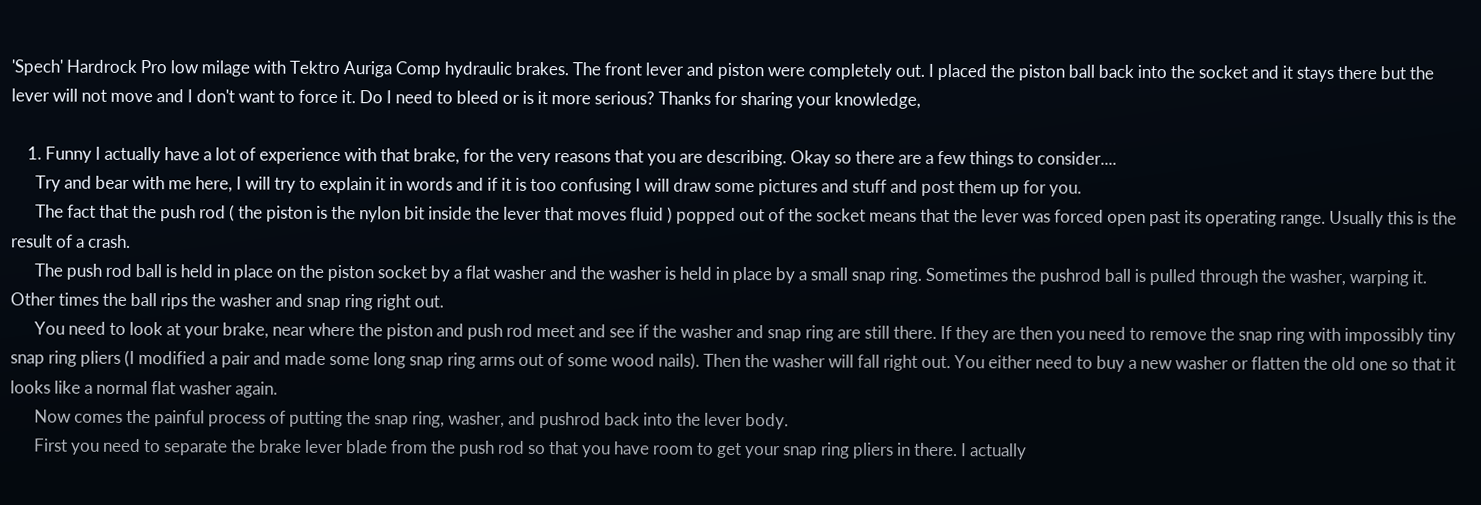'Spech' Hardrock Pro low milage with Tektro Auriga Comp hydraulic brakes. The front lever and piston were completely out. I placed the piston ball back into the socket and it stays there but the lever will not move and I don't want to force it. Do I need to bleed or is it more serious? Thanks for sharing your knowledge,

    1. Funny I actually have a lot of experience with that brake, for the very reasons that you are describing. Okay so there are a few things to consider....
      Try and bear with me here, I will try to explain it in words and if it is too confusing I will draw some pictures and stuff and post them up for you.
      The fact that the push rod ( the piston is the nylon bit inside the lever that moves fluid ) popped out of the socket means that the lever was forced open past its operating range. Usually this is the result of a crash.
      The push rod ball is held in place on the piston socket by a flat washer and the washer is held in place by a small snap ring. Sometimes the pushrod ball is pulled through the washer, warping it. Other times the ball rips the washer and snap ring right out.
      You need to look at your brake, near where the piston and push rod meet and see if the washer and snap ring are still there. If they are then you need to remove the snap ring with impossibly tiny snap ring pliers (I modified a pair and made some long snap ring arms out of some wood nails). Then the washer will fall right out. You either need to buy a new washer or flatten the old one so that it looks like a normal flat washer again.
      Now comes the painful process of putting the snap ring, washer, and pushrod back into the lever body.
      First you need to separate the brake lever blade from the push rod so that you have room to get your snap ring pliers in there. I actually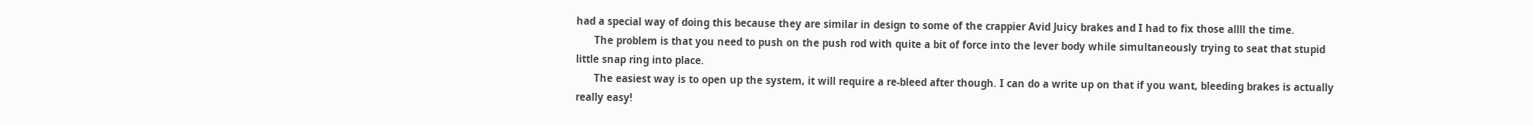had a special way of doing this because they are similar in design to some of the crappier Avid Juicy brakes and I had to fix those allll the time.
      The problem is that you need to push on the push rod with quite a bit of force into the lever body while simultaneously trying to seat that stupid little snap ring into place.
      The easiest way is to open up the system, it will require a re-bleed after though. I can do a write up on that if you want, bleeding brakes is actually really easy!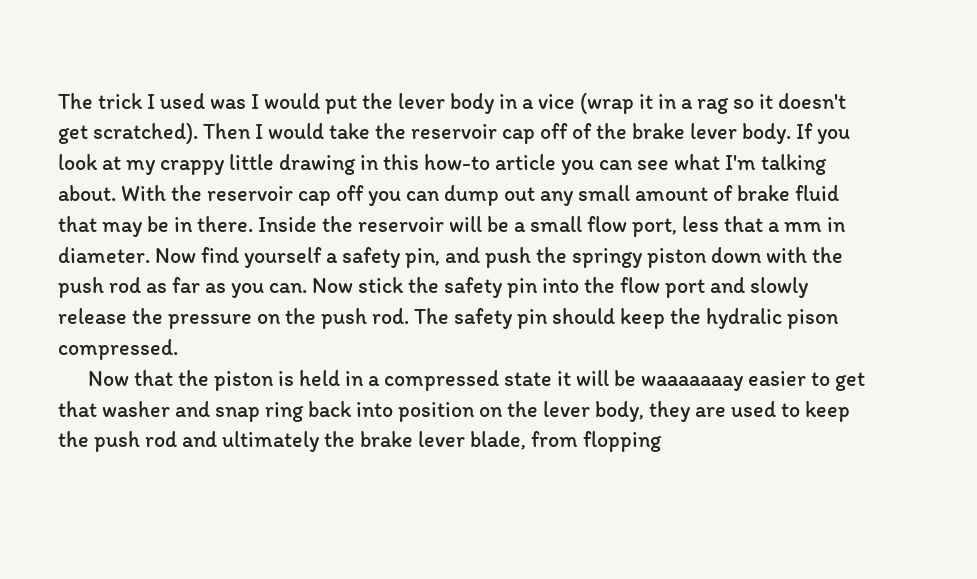The trick I used was I would put the lever body in a vice (wrap it in a rag so it doesn't get scratched). Then I would take the reservoir cap off of the brake lever body. If you look at my crappy little drawing in this how-to article you can see what I'm talking about. With the reservoir cap off you can dump out any small amount of brake fluid that may be in there. Inside the reservoir will be a small flow port, less that a mm in diameter. Now find yourself a safety pin, and push the springy piston down with the push rod as far as you can. Now stick the safety pin into the flow port and slowly release the pressure on the push rod. The safety pin should keep the hydralic pison compressed.
      Now that the piston is held in a compressed state it will be waaaaaaay easier to get that washer and snap ring back into position on the lever body, they are used to keep the push rod and ultimately the brake lever blade, from flopping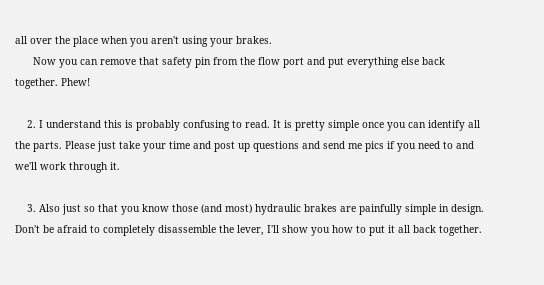all over the place when you aren't using your brakes.
      Now you can remove that safety pin from the flow port and put everything else back together. Phew!

    2. I understand this is probably confusing to read. It is pretty simple once you can identify all the parts. Please just take your time and post up questions and send me pics if you need to and we'll work through it.

    3. Also just so that you know those (and most) hydraulic brakes are painfully simple in design. Don't be afraid to completely disassemble the lever, I'll show you how to put it all back together.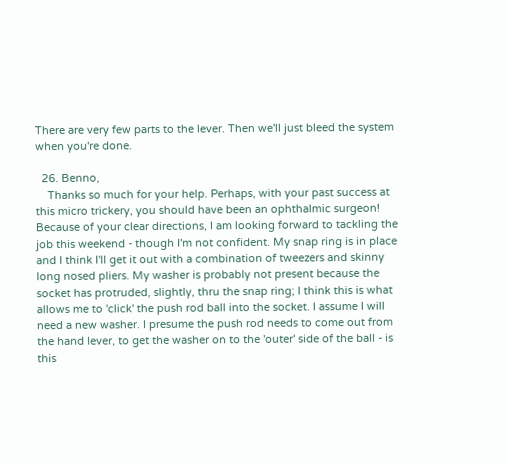There are very few parts to the lever. Then we'll just bleed the system when you're done.

  26. Benno,
    Thanks so much for your help. Perhaps, with your past success at this micro trickery, you should have been an ophthalmic surgeon! Because of your clear directions, I am looking forward to tackling the job this weekend - though I'm not confident. My snap ring is in place and I think I'll get it out with a combination of tweezers and skinny long nosed pliers. My washer is probably not present because the socket has protruded, slightly, thru the snap ring; I think this is what allows me to 'click' the push rod ball into the socket. I assume I will need a new washer. I presume the push rod needs to come out from the hand lever, to get the washer on to the 'outer' side of the ball - is this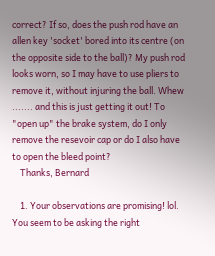correct? If so, does the push rod have an allen key 'socket' bored into its centre (on the opposite side to the ball)? My push rod looks worn, so I may have to use pliers to remove it, without injuring the ball. Whew ....... and this is just getting it out! To "open up" the brake system, do I only remove the resevoir cap or do I also have to open the bleed point?
    Thanks, Bernard

    1. Your observations are promising! lol. You seem to be asking the right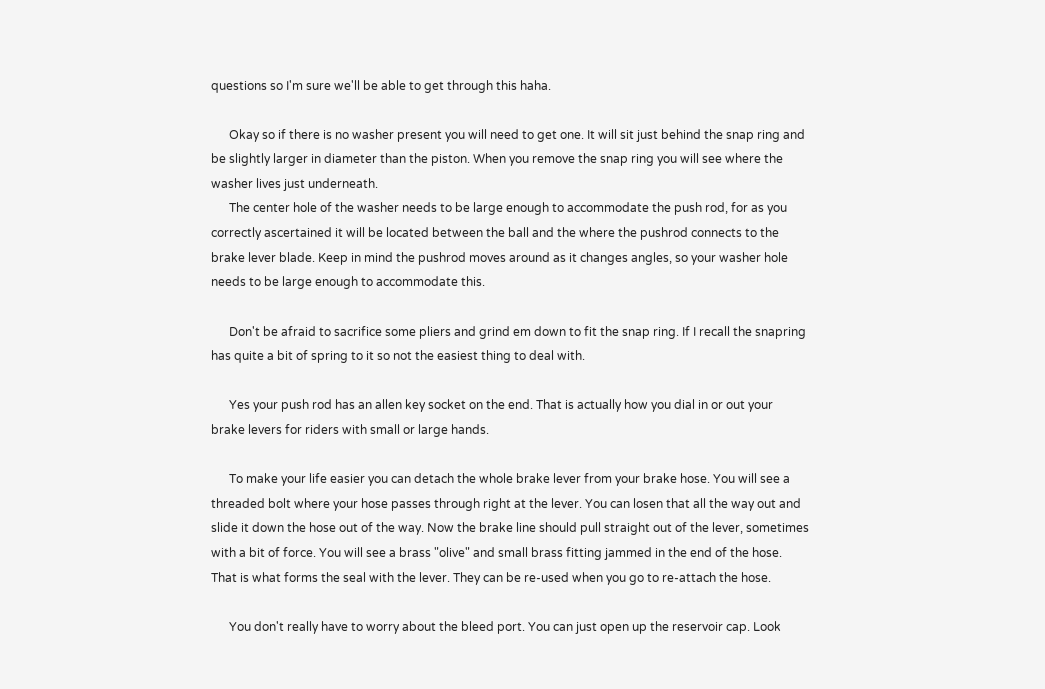questions so I'm sure we'll be able to get through this haha.

      Okay so if there is no washer present you will need to get one. It will sit just behind the snap ring and be slightly larger in diameter than the piston. When you remove the snap ring you will see where the washer lives just underneath.
      The center hole of the washer needs to be large enough to accommodate the push rod, for as you correctly ascertained it will be located between the ball and the where the pushrod connects to the brake lever blade. Keep in mind the pushrod moves around as it changes angles, so your washer hole needs to be large enough to accommodate this.

      Don't be afraid to sacrifice some pliers and grind em down to fit the snap ring. If I recall the snapring has quite a bit of spring to it so not the easiest thing to deal with.

      Yes your push rod has an allen key socket on the end. That is actually how you dial in or out your brake levers for riders with small or large hands.

      To make your life easier you can detach the whole brake lever from your brake hose. You will see a threaded bolt where your hose passes through right at the lever. You can losen that all the way out and slide it down the hose out of the way. Now the brake line should pull straight out of the lever, sometimes with a bit of force. You will see a brass "olive" and small brass fitting jammed in the end of the hose. That is what forms the seal with the lever. They can be re-used when you go to re-attach the hose.

      You don't really have to worry about the bleed port. You can just open up the reservoir cap. Look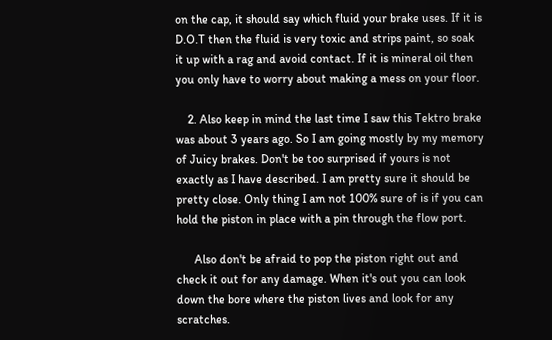on the cap, it should say which fluid your brake uses. If it is D.O.T then the fluid is very toxic and strips paint, so soak it up with a rag and avoid contact. If it is mineral oil then you only have to worry about making a mess on your floor.

    2. Also keep in mind the last time I saw this Tektro brake was about 3 years ago. So I am going mostly by my memory of Juicy brakes. Don't be too surprised if yours is not exactly as I have described. I am pretty sure it should be pretty close. Only thing I am not 100% sure of is if you can hold the piston in place with a pin through the flow port.

      Also don't be afraid to pop the piston right out and check it out for any damage. When it's out you can look down the bore where the piston lives and look for any scratches.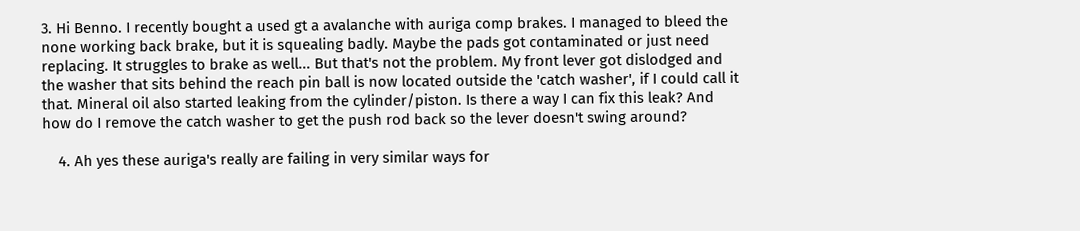3. Hi Benno. I recently bought a used gt a avalanche with auriga comp brakes. I managed to bleed the none working back brake, but it is squealing badly. Maybe the pads got contaminated or just need replacing. It struggles to brake as well... But that's not the problem. My front lever got dislodged and the washer that sits behind the reach pin ball is now located outside the 'catch washer', if I could call it that. Mineral oil also started leaking from the cylinder/piston. Is there a way I can fix this leak? And how do I remove the catch washer to get the push rod back so the lever doesn't swing around?

    4. Ah yes these auriga's really are failing in very similar ways for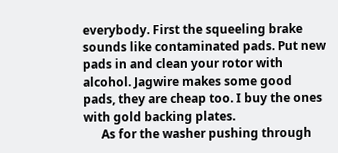everybody. First the squeeling brake sounds like contaminated pads. Put new pads in and clean your rotor with alcohol. Jagwire makes some good pads, they are cheap too. I buy the ones with gold backing plates.
      As for the washer pushing through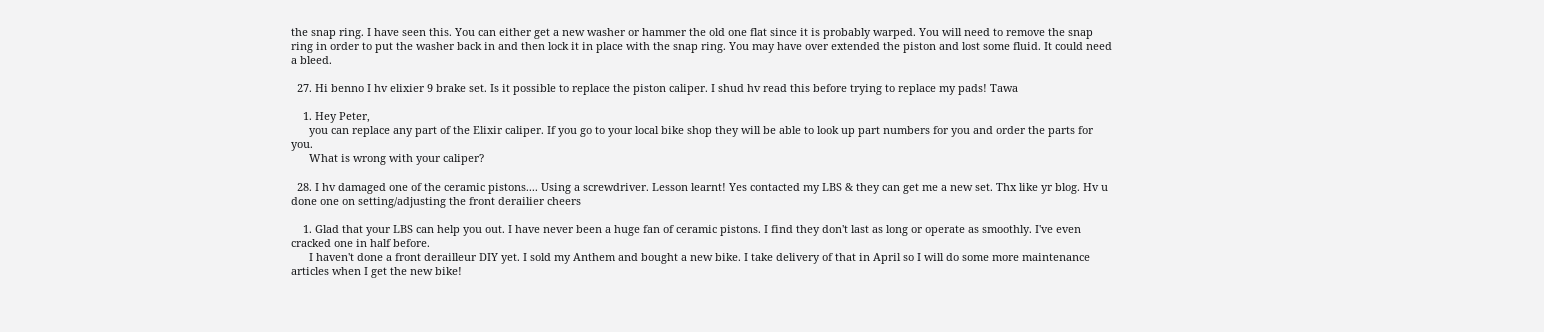the snap ring. I have seen this. You can either get a new washer or hammer the old one flat since it is probably warped. You will need to remove the snap ring in order to put the washer back in and then lock it in place with the snap ring. You may have over extended the piston and lost some fluid. It could need a bleed.

  27. Hi benno I hv elixier 9 brake set. Is it possible to replace the piston caliper. I shud hv read this before trying to replace my pads! Tawa

    1. Hey Peter,
      you can replace any part of the Elixir caliper. If you go to your local bike shop they will be able to look up part numbers for you and order the parts for you.
      What is wrong with your caliper?

  28. I hv damaged one of the ceramic pistons.... Using a screwdriver. Lesson learnt! Yes contacted my LBS & they can get me a new set. Thx like yr blog. Hv u done one on setting/adjusting the front derailier cheers

    1. Glad that your LBS can help you out. I have never been a huge fan of ceramic pistons. I find they don't last as long or operate as smoothly. I've even cracked one in half before.
      I haven't done a front derailleur DIY yet. I sold my Anthem and bought a new bike. I take delivery of that in April so I will do some more maintenance articles when I get the new bike!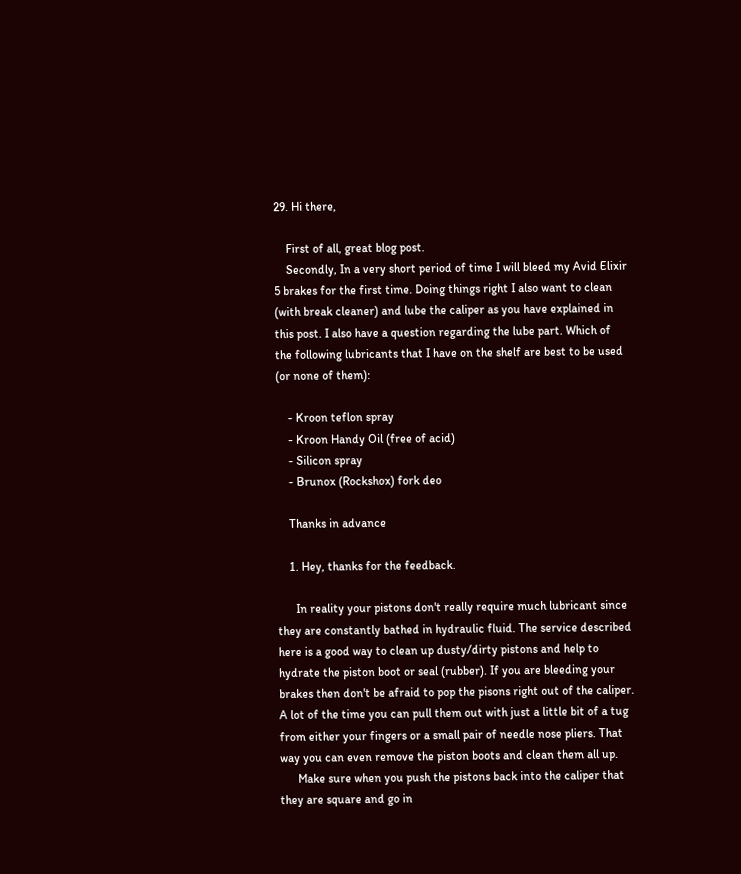29. Hi there,

    First of all, great blog post.
    Secondly, In a very short period of time I will bleed my Avid Elixir 5 brakes for the first time. Doing things right I also want to clean (with break cleaner) and lube the caliper as you have explained in this post. I also have a question regarding the lube part. Which of the following lubricants that I have on the shelf are best to be used (or none of them):

    - Kroon teflon spray
    - Kroon Handy Oil (free of acid)
    - Silicon spray
    - Brunox (Rockshox) fork deo

    Thanks in advance

    1. Hey, thanks for the feedback.

      In reality your pistons don't really require much lubricant since they are constantly bathed in hydraulic fluid. The service described here is a good way to clean up dusty/dirty pistons and help to hydrate the piston boot or seal (rubber). If you are bleeding your brakes then don't be afraid to pop the pisons right out of the caliper. A lot of the time you can pull them out with just a little bit of a tug from either your fingers or a small pair of needle nose pliers. That way you can even remove the piston boots and clean them all up.
      Make sure when you push the pistons back into the caliper that they are square and go in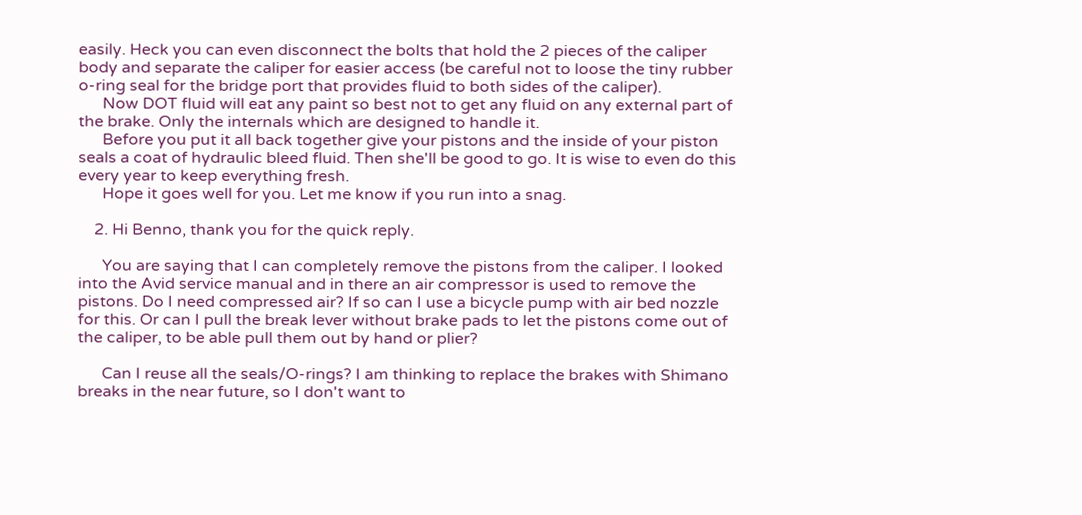easily. Heck you can even disconnect the bolts that hold the 2 pieces of the caliper body and separate the caliper for easier access (be careful not to loose the tiny rubber o-ring seal for the bridge port that provides fluid to both sides of the caliper).
      Now DOT fluid will eat any paint so best not to get any fluid on any external part of the brake. Only the internals which are designed to handle it.
      Before you put it all back together give your pistons and the inside of your piston seals a coat of hydraulic bleed fluid. Then she'll be good to go. It is wise to even do this every year to keep everything fresh.
      Hope it goes well for you. Let me know if you run into a snag.

    2. Hi Benno, thank you for the quick reply.

      You are saying that I can completely remove the pistons from the caliper. I looked into the Avid service manual and in there an air compressor is used to remove the pistons. Do I need compressed air? If so can I use a bicycle pump with air bed nozzle for this. Or can I pull the break lever without brake pads to let the pistons come out of the caliper, to be able pull them out by hand or plier?

      Can I reuse all the seals/O-rings? I am thinking to replace the brakes with Shimano breaks in the near future, so I don't want to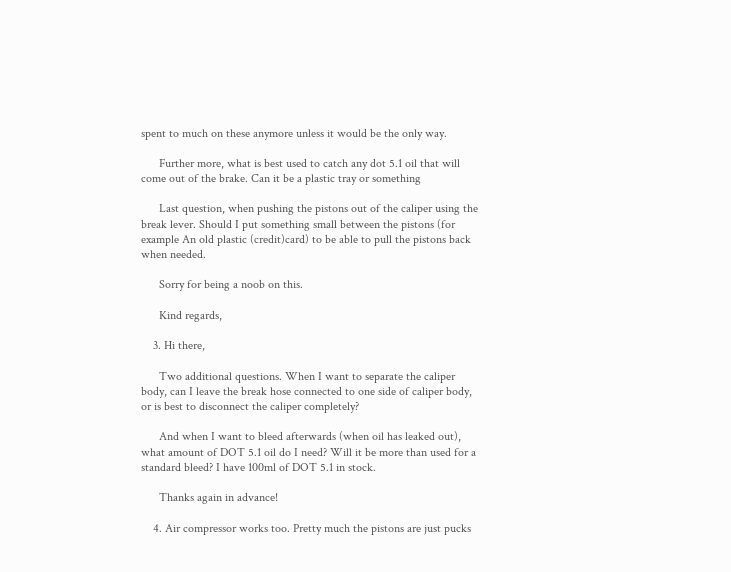spent to much on these anymore unless it would be the only way.

      Further more, what is best used to catch any dot 5.1 oil that will come out of the brake. Can it be a plastic tray or something

      Last question, when pushing the pistons out of the caliper using the break lever. Should I put something small between the pistons (for example An old plastic (credit)card) to be able to pull the pistons back when needed.

      Sorry for being a noob on this.

      Kind regards,

    3. Hi there,

      Two additional questions. When I want to separate the caliper body, can I leave the break hose connected to one side of caliper body, or is best to disconnect the caliper completely?

      And when I want to bleed afterwards (when oil has leaked out), what amount of DOT 5.1 oil do I need? Will it be more than used for a standard bleed? I have 100ml of DOT 5.1 in stock.

      Thanks again in advance!

    4. Air compressor works too. Pretty much the pistons are just pucks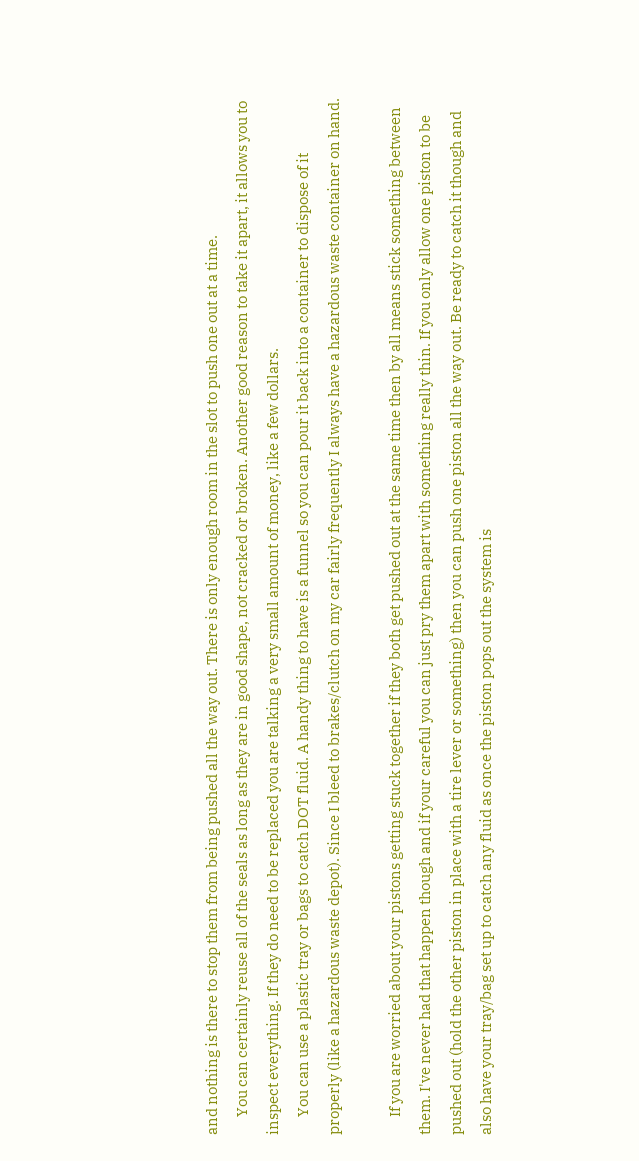and nothing is there to stop them from being pushed all the way out. There is only enough room in the slot to push one out at a time.
      You can certainly reuse all of the seals as long as they are in good shape, not cracked or broken. Another good reason to take it apart, it allows you to inspect everything. If they do need to be replaced you are talking a very small amount of money, like a few dollars.
      You can use a plastic tray or bags to catch DOT fluid. A handy thing to have is a funnel so you can pour it back into a container to dispose of it properly (like a hazardous waste depot). Since I bleed to brakes/clutch on my car fairly frequently I always have a hazardous waste container on hand.

      If you are worried about your pistons getting stuck together if they both get pushed out at the same time then by all means stick something between them. I've never had that happen though and if your careful you can just pry them apart with something really thin. If you only allow one piston to be pushed out (hold the other piston in place with a tire lever or something) then you can push one piston all the way out. Be ready to catch it though and also have your tray/bag set up to catch any fluid as once the piston pops out the system is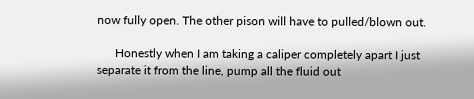now fully open. The other pison will have to pulled/blown out.

      Honestly when I am taking a caliper completely apart I just separate it from the line, pump all the fluid out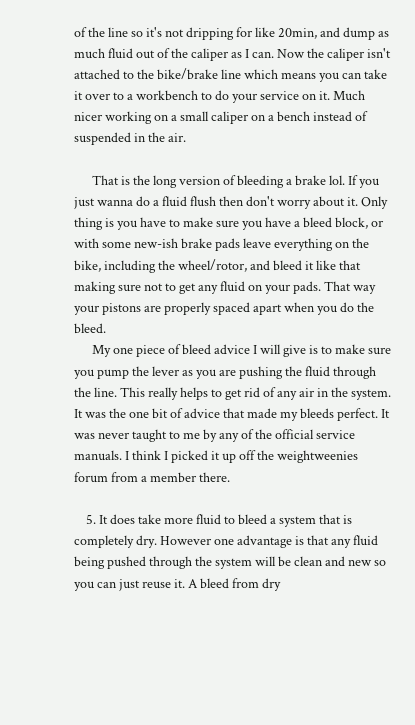of the line so it's not dripping for like 20min, and dump as much fluid out of the caliper as I can. Now the caliper isn't attached to the bike/brake line which means you can take it over to a workbench to do your service on it. Much nicer working on a small caliper on a bench instead of suspended in the air.

      That is the long version of bleeding a brake lol. If you just wanna do a fluid flush then don't worry about it. Only thing is you have to make sure you have a bleed block, or with some new-ish brake pads leave everything on the bike, including the wheel/rotor, and bleed it like that making sure not to get any fluid on your pads. That way your pistons are properly spaced apart when you do the bleed.
      My one piece of bleed advice I will give is to make sure you pump the lever as you are pushing the fluid through the line. This really helps to get rid of any air in the system. It was the one bit of advice that made my bleeds perfect. It was never taught to me by any of the official service manuals. I think I picked it up off the weightweenies forum from a member there.

    5. It does take more fluid to bleed a system that is completely dry. However one advantage is that any fluid being pushed through the system will be clean and new so you can just reuse it. A bleed from dry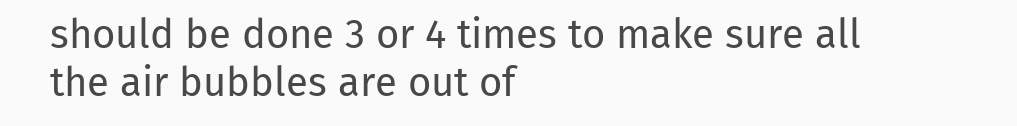should be done 3 or 4 times to make sure all the air bubbles are out of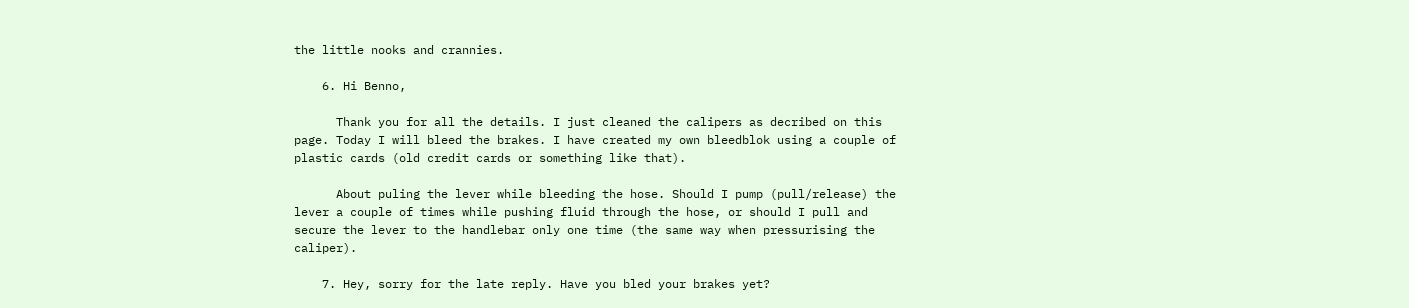the little nooks and crannies.

    6. Hi Benno,

      Thank you for all the details. I just cleaned the calipers as decribed on this page. Today I will bleed the brakes. I have created my own bleedblok using a couple of plastic cards (old credit cards or something like that).

      About puling the lever while bleeding the hose. Should I pump (pull/release) the lever a couple of times while pushing fluid through the hose, or should I pull and secure the lever to the handlebar only one time (the same way when pressurising the caliper).

    7. Hey, sorry for the late reply. Have you bled your brakes yet?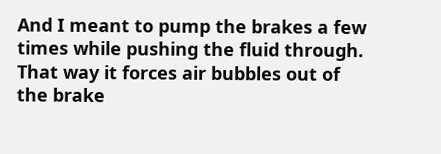And I meant to pump the brakes a few times while pushing the fluid through. That way it forces air bubbles out of the brake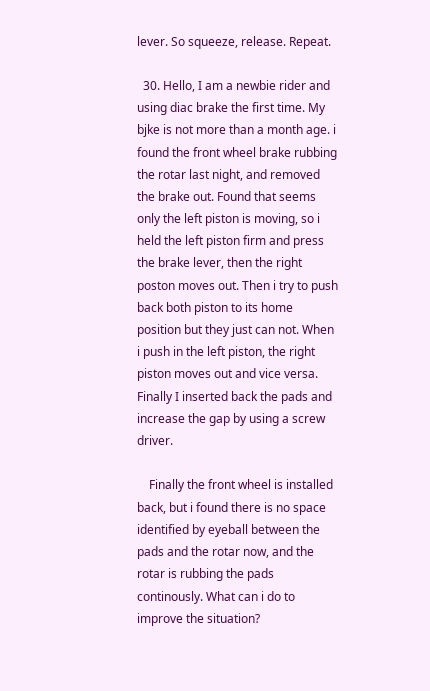lever. So squeeze, release. Repeat.

  30. Hello, I am a newbie rider and using diac brake the first time. My bjke is not more than a month age. i found the front wheel brake rubbing the rotar last night, and removed the brake out. Found that seems only the left piston is moving, so i held the left piston firm and press the brake lever, then the right poston moves out. Then i try to push back both piston to its home position but they just can not. When i push in the left piston, the right piston moves out and vice versa. Finally I inserted back the pads and increase the gap by using a screw driver.

    Finally the front wheel is installed back, but i found there is no space identified by eyeball between the pads and the rotar now, and the rotar is rubbing the pads continously. What can i do to improve the situation?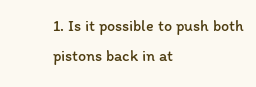1. Is it possible to push both pistons back in at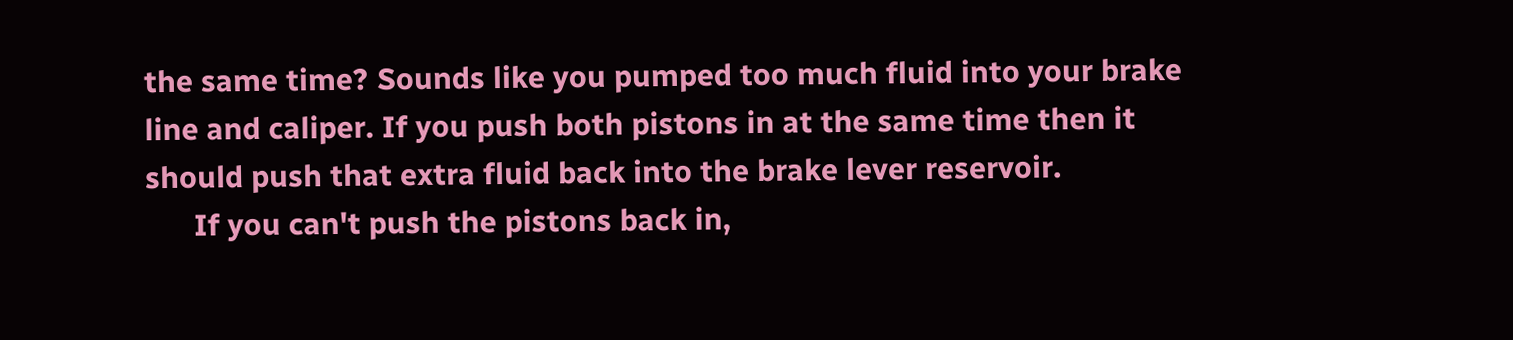the same time? Sounds like you pumped too much fluid into your brake line and caliper. If you push both pistons in at the same time then it should push that extra fluid back into the brake lever reservoir.
      If you can't push the pistons back in,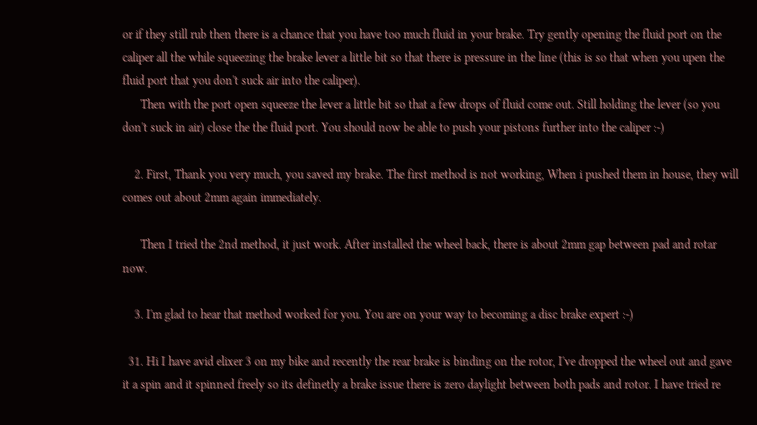or if they still rub then there is a chance that you have too much fluid in your brake. Try gently opening the fluid port on the caliper all the while squeezing the brake lever a little bit so that there is pressure in the line (this is so that when you upen the fluid port that you don't suck air into the caliper).
      Then with the port open squeeze the lever a little bit so that a few drops of fluid come out. Still holding the lever (so you don't suck in air) close the the fluid port. You should now be able to push your pistons further into the caliper :-)

    2. First, Thank you very much, you saved my brake. The first method is not working, When i pushed them in house, they will comes out about 2mm again immediately.

      Then I tried the 2nd method, it just work. After installed the wheel back, there is about 2mm gap between pad and rotar now.

    3. I'm glad to hear that method worked for you. You are on your way to becoming a disc brake expert :-)

  31. Hi I have avid elixer 3 on my bike and recently the rear brake is binding on the rotor, I've dropped the wheel out and gave it a spin and it spinned freely so its definetly a brake issue there is zero daylight between both pads and rotor. I have tried re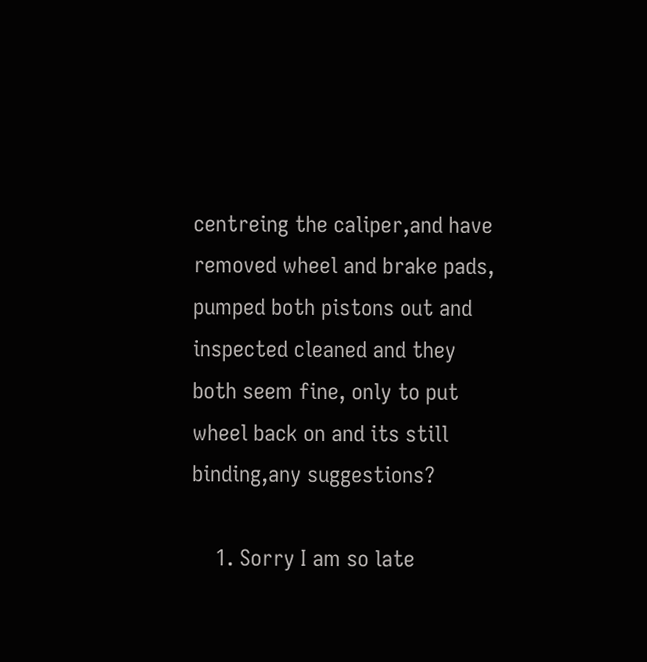centreing the caliper,and have removed wheel and brake pads, pumped both pistons out and inspected cleaned and they both seem fine, only to put wheel back on and its still binding,any suggestions?

    1. Sorry I am so late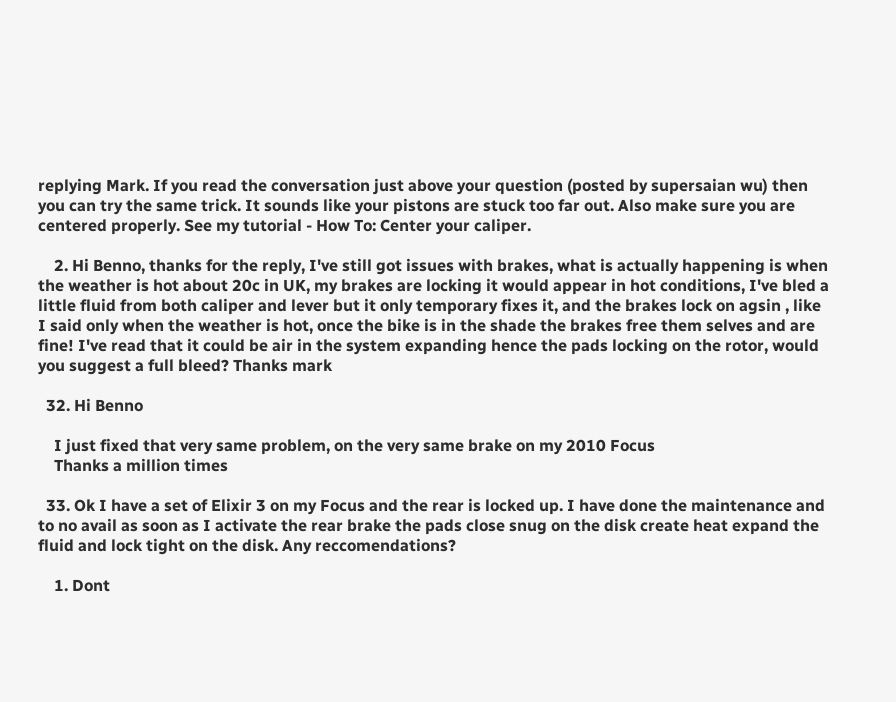replying Mark. If you read the conversation just above your question (posted by supersaian wu) then you can try the same trick. It sounds like your pistons are stuck too far out. Also make sure you are centered properly. See my tutorial - How To: Center your caliper.

    2. Hi Benno, thanks for the reply, I've still got issues with brakes, what is actually happening is when the weather is hot about 20c in UK, my brakes are locking it would appear in hot conditions, I've bled a little fluid from both caliper and lever but it only temporary fixes it, and the brakes lock on agsin , like I said only when the weather is hot, once the bike is in the shade the brakes free them selves and are fine! I've read that it could be air in the system expanding hence the pads locking on the rotor, would you suggest a full bleed? Thanks mark

  32. Hi Benno

    I just fixed that very same problem, on the very same brake on my 2010 Focus
    Thanks a million times

  33. Ok I have a set of Elixir 3 on my Focus and the rear is locked up. I have done the maintenance and to no avail as soon as I activate the rear brake the pads close snug on the disk create heat expand the fluid and lock tight on the disk. Any reccomendations?

    1. Dont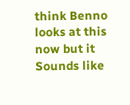think Benno looks at this now but it Sounds like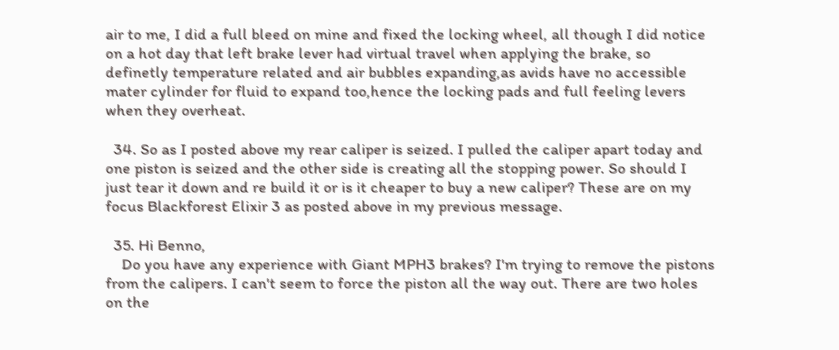air to me, I did a full bleed on mine and fixed the locking wheel, all though I did notice on a hot day that left brake lever had virtual travel when applying the brake, so definetly temperature related and air bubbles expanding,as avids have no accessible mater cylinder for fluid to expand too,hence the locking pads and full feeling levers when they overheat.

  34. So as I posted above my rear caliper is seized. I pulled the caliper apart today and one piston is seized and the other side is creating all the stopping power. So should I just tear it down and re build it or is it cheaper to buy a new caliper? These are on my focus Blackforest Elixir 3 as posted above in my previous message.

  35. Hi Benno,
    Do you have any experience with Giant MPH3 brakes? I'm trying to remove the pistons from the calipers. I can't seem to force the piston all the way out. There are two holes on the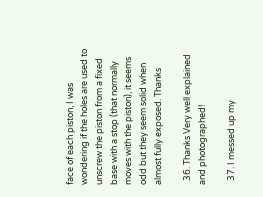face of each piston, I was wondering if the holes are used to unscrew the piston from a fixed base with a stop (that normally moves with the piston), it seems odd but they seem solid when almost fully exposed. Thanks

  36. Thanks Very well explained and photographed!

  37. I messed up my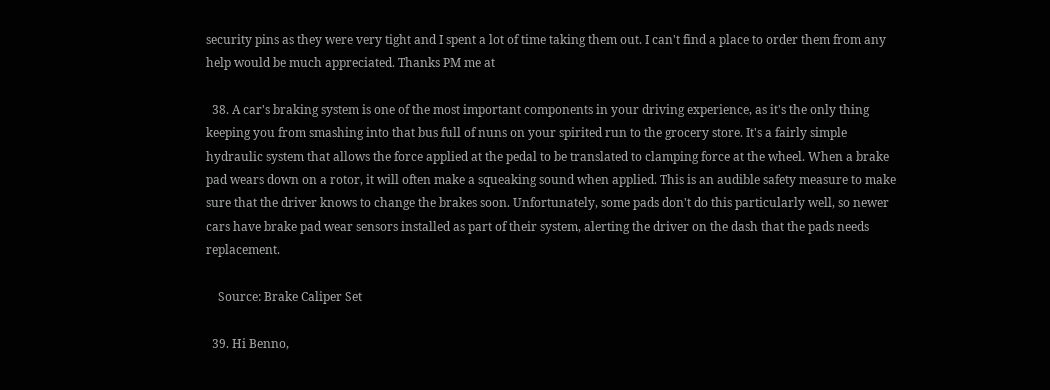security pins as they were very tight and I spent a lot of time taking them out. I can't find a place to order them from any help would be much appreciated. Thanks PM me at

  38. A car's braking system is one of the most important components in your driving experience, as it's the only thing keeping you from smashing into that bus full of nuns on your spirited run to the grocery store. It's a fairly simple hydraulic system that allows the force applied at the pedal to be translated to clamping force at the wheel. When a brake pad wears down on a rotor, it will often make a squeaking sound when applied. This is an audible safety measure to make sure that the driver knows to change the brakes soon. Unfortunately, some pads don't do this particularly well, so newer cars have brake pad wear sensors installed as part of their system, alerting the driver on the dash that the pads needs replacement.

    Source: Brake Caliper Set

  39. Hi Benno,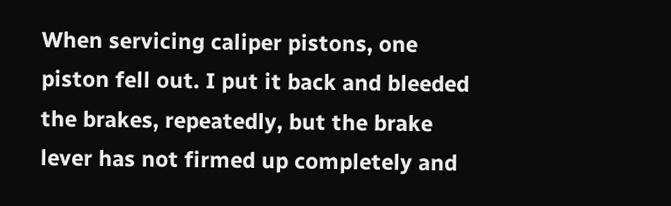When servicing caliper pistons, one piston fell out. I put it back and bleeded the brakes, repeatedly, but the brake lever has not firmed up completely and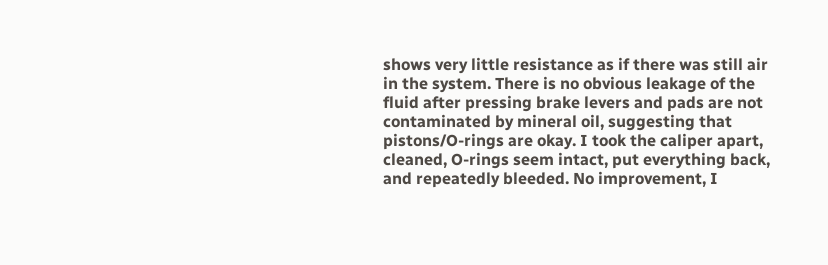shows very little resistance as if there was still air in the system. There is no obvious leakage of the fluid after pressing brake levers and pads are not contaminated by mineral oil, suggesting that pistons/O-rings are okay. I took the caliper apart, cleaned, O-rings seem intact, put everything back, and repeatedly bleeded. No improvement, I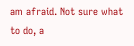am afraid. Not sure what to do, a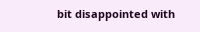bit disappointed with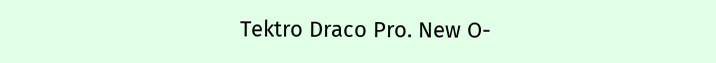Tektro Draco Pro. New O-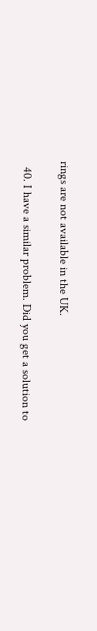rings are not available in the UK.

  40. I have a similar problem. Did you get a solution to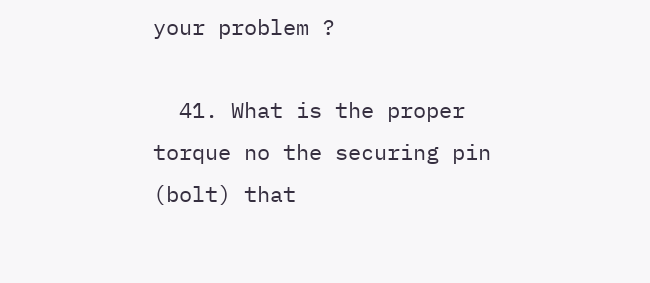your problem ?

  41. What is the proper torque no the securing pin (bolt) that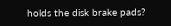holds the disk brake pads?